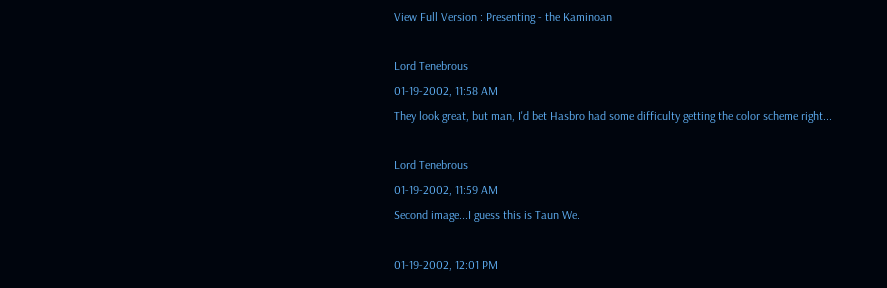View Full Version : Presenting - the Kaminoan

Lord Tenebrous
01-19-2002, 11:58 AM
They look great, but man, I'd bet Hasbro had some difficulty getting the color scheme right...

Lord Tenebrous
01-19-2002, 11:59 AM
Second image...I guess this is Taun We.

01-19-2002, 12:01 PM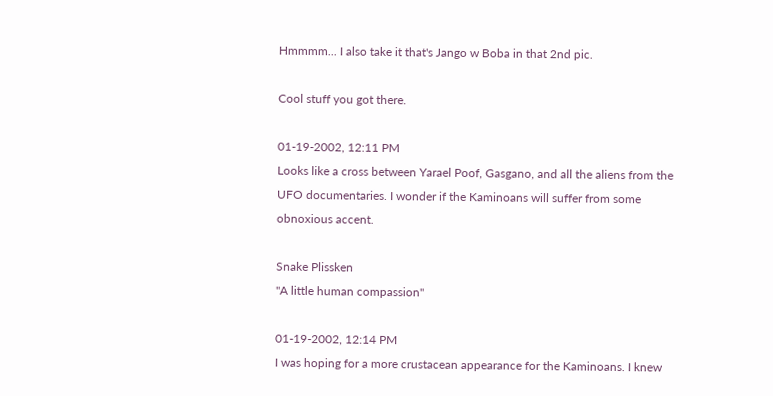Hmmmm... I also take it that's Jango w Boba in that 2nd pic.

Cool stuff you got there.

01-19-2002, 12:11 PM
Looks like a cross between Yarael Poof, Gasgano, and all the aliens from the UFO documentaries. I wonder if the Kaminoans will suffer from some obnoxious accent.

Snake Plissken
"A little human compassion"

01-19-2002, 12:14 PM
I was hoping for a more crustacean appearance for the Kaminoans. I knew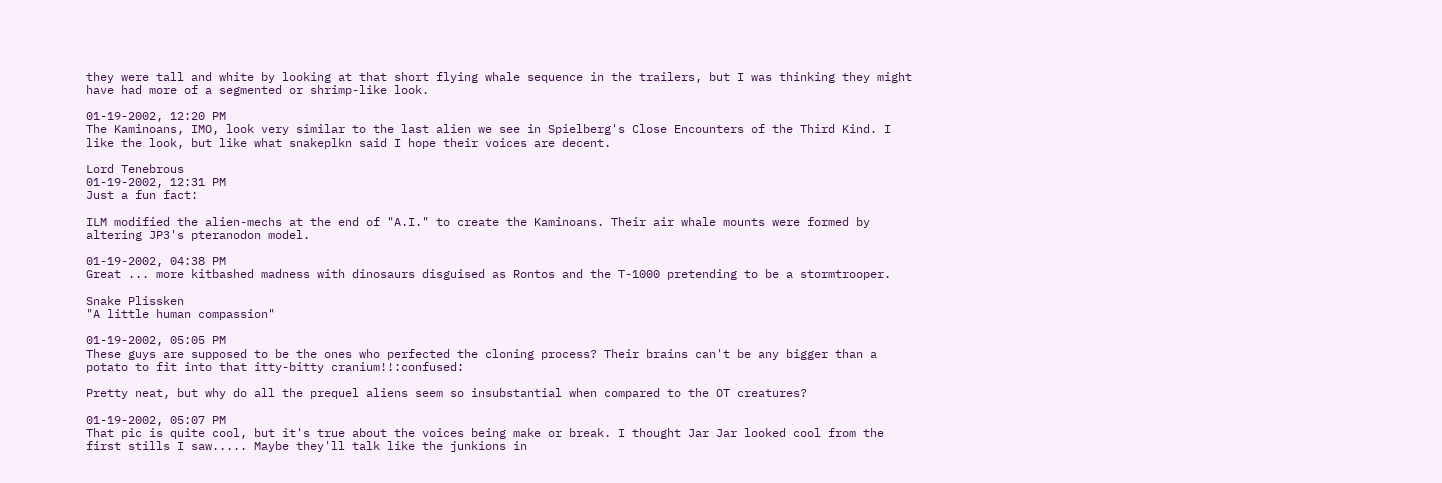they were tall and white by looking at that short flying whale sequence in the trailers, but I was thinking they might have had more of a segmented or shrimp-like look.

01-19-2002, 12:20 PM
The Kaminoans, IMO, look very similar to the last alien we see in Spielberg's Close Encounters of the Third Kind. I like the look, but like what snakeplkn said I hope their voices are decent.

Lord Tenebrous
01-19-2002, 12:31 PM
Just a fun fact:

ILM modified the alien-mechs at the end of "A.I." to create the Kaminoans. Their air whale mounts were formed by altering JP3's pteranodon model.

01-19-2002, 04:38 PM
Great ... more kitbashed madness with dinosaurs disguised as Rontos and the T-1000 pretending to be a stormtrooper.

Snake Plissken
"A little human compassion"

01-19-2002, 05:05 PM
These guys are supposed to be the ones who perfected the cloning process? Their brains can't be any bigger than a potato to fit into that itty-bitty cranium!!:confused:

Pretty neat, but why do all the prequel aliens seem so insubstantial when compared to the OT creatures?

01-19-2002, 05:07 PM
That pic is quite cool, but it's true about the voices being make or break. I thought Jar Jar looked cool from the first stills I saw..... Maybe they'll talk like the junkions in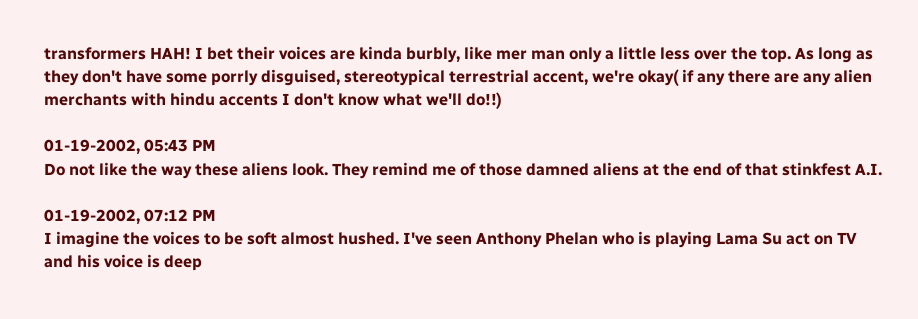transformers HAH! I bet their voices are kinda burbly, like mer man only a little less over the top. As long as they don't have some porrly disguised, stereotypical terrestrial accent, we're okay( if any there are any alien merchants with hindu accents I don't know what we'll do!!)

01-19-2002, 05:43 PM
Do not like the way these aliens look. They remind me of those damned aliens at the end of that stinkfest A.I.

01-19-2002, 07:12 PM
I imagine the voices to be soft almost hushed. I've seen Anthony Phelan who is playing Lama Su act on TV and his voice is deep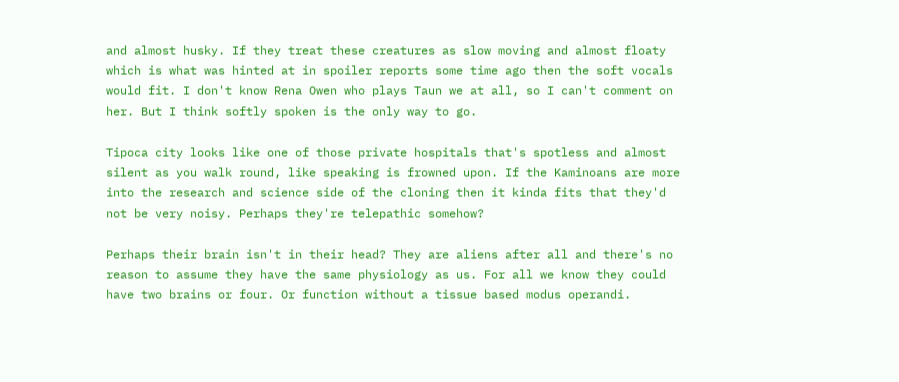and almost husky. If they treat these creatures as slow moving and almost floaty which is what was hinted at in spoiler reports some time ago then the soft vocals would fit. I don't know Rena Owen who plays Taun we at all, so I can't comment on her. But I think softly spoken is the only way to go.

Tipoca city looks like one of those private hospitals that's spotless and almost silent as you walk round, like speaking is frowned upon. If the Kaminoans are more into the research and science side of the cloning then it kinda fits that they'd not be very noisy. Perhaps they're telepathic somehow?

Perhaps their brain isn't in their head? They are aliens after all and there's no reason to assume they have the same physiology as us. For all we know they could have two brains or four. Or function without a tissue based modus operandi.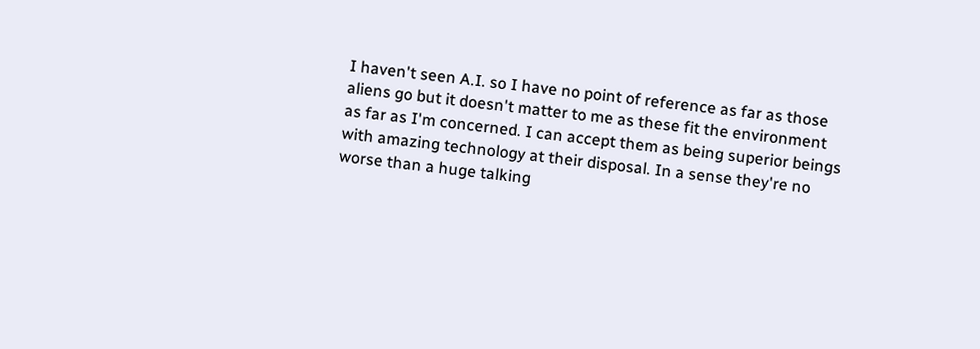I haven't seen A.I. so I have no point of reference as far as those aliens go but it doesn't matter to me as these fit the environment as far as I'm concerned. I can accept them as being superior beings with amazing technology at their disposal. In a sense they're no worse than a huge talking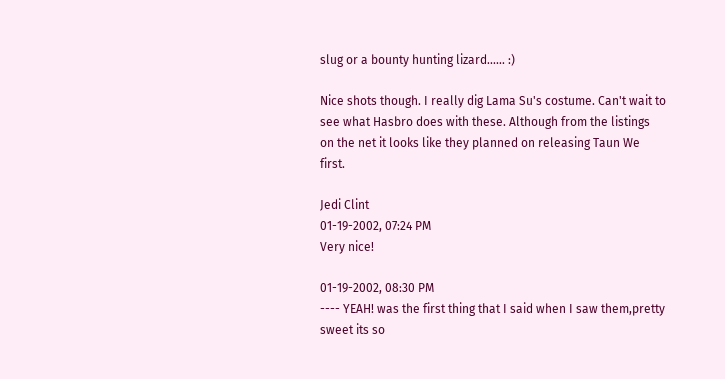slug or a bounty hunting lizard...... :)

Nice shots though. I really dig Lama Su's costume. Can't wait to see what Hasbro does with these. Although from the listings on the net it looks like they planned on releasing Taun We first.

Jedi Clint
01-19-2002, 07:24 PM
Very nice!

01-19-2002, 08:30 PM
---- YEAH! was the first thing that I said when I saw them,pretty sweet its so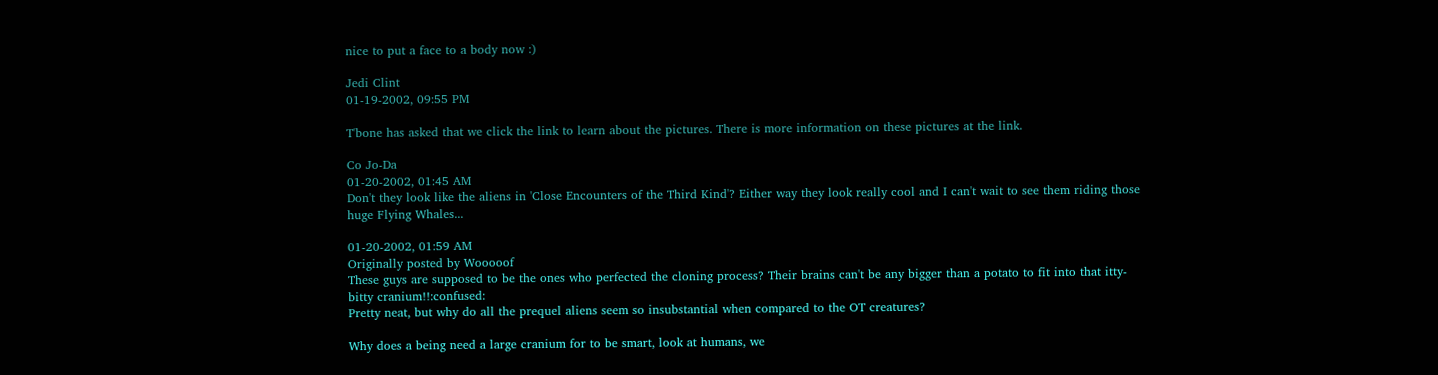nice to put a face to a body now :)

Jedi Clint
01-19-2002, 09:55 PM

T'bone has asked that we click the link to learn about the pictures. There is more information on these pictures at the link.

Co Jo-Da
01-20-2002, 01:45 AM
Don't they look like the aliens in 'Close Encounters of the Third Kind'? Either way they look really cool and I can't wait to see them riding those huge Flying Whales...

01-20-2002, 01:59 AM
Originally posted by Wooooof
These guys are supposed to be the ones who perfected the cloning process? Their brains can't be any bigger than a potato to fit into that itty-bitty cranium!!:confused:
Pretty neat, but why do all the prequel aliens seem so insubstantial when compared to the OT creatures?

Why does a being need a large cranium for to be smart, look at humans, we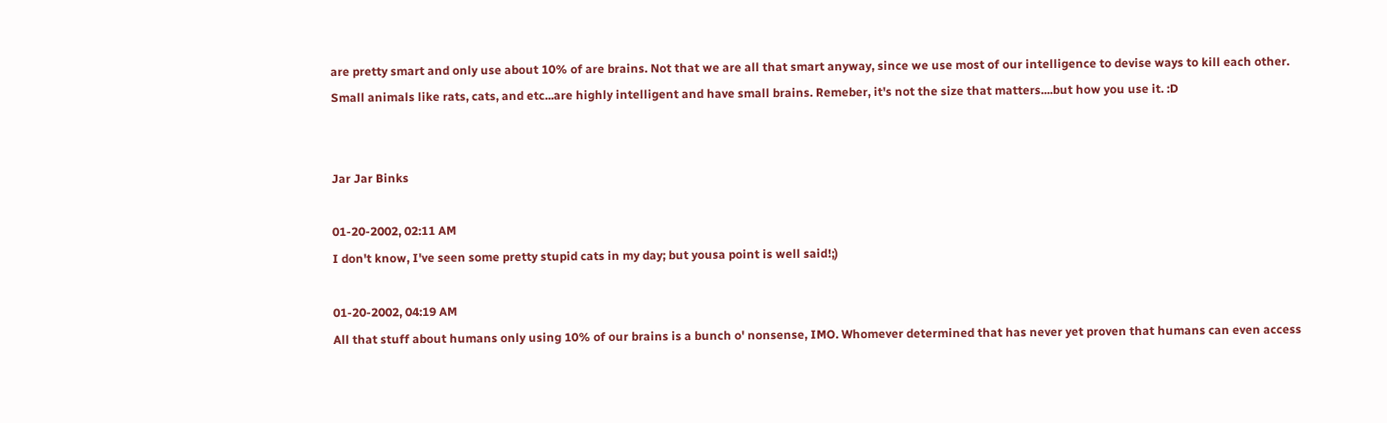are pretty smart and only use about 10% of are brains. Not that we are all that smart anyway, since we use most of our intelligence to devise ways to kill each other. Small animals like rats, cats, and etc...are highly intelligent and have small brains. Remeber, it's not the size that matters....but how you use it. :D


Jar Jar Binks

01-20-2002, 02:11 AM
I don't know, I've seen some pretty stupid cats in my day; but yousa point is well said!;)

01-20-2002, 04:19 AM
All that stuff about humans only using 10% of our brains is a bunch o' nonsense, IMO. Whomever determined that has never yet proven that humans can even access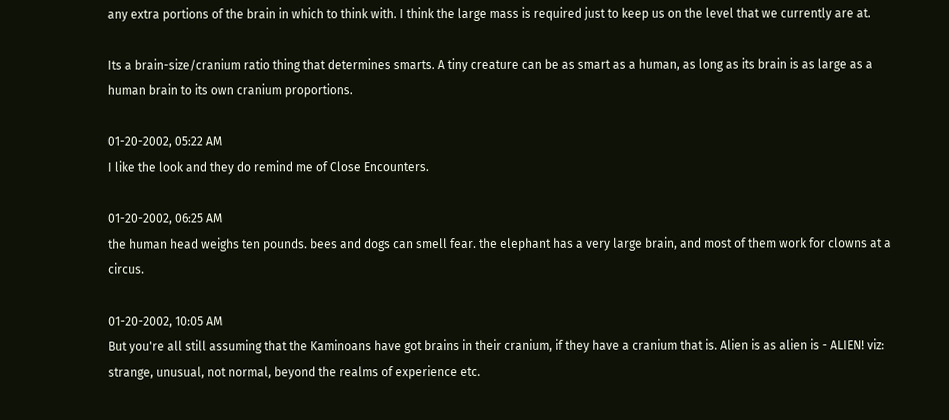any extra portions of the brain in which to think with. I think the large mass is required just to keep us on the level that we currently are at.

Its a brain-size/cranium ratio thing that determines smarts. A tiny creature can be as smart as a human, as long as its brain is as large as a human brain to its own cranium proportions.

01-20-2002, 05:22 AM
I like the look and they do remind me of Close Encounters.

01-20-2002, 06:25 AM
the human head weighs ten pounds. bees and dogs can smell fear. the elephant has a very large brain, and most of them work for clowns at a circus.

01-20-2002, 10:05 AM
But you're all still assuming that the Kaminoans have got brains in their cranium, if they have a cranium that is. Alien is as alien is - ALIEN! viz: strange, unusual, not normal, beyond the realms of experience etc.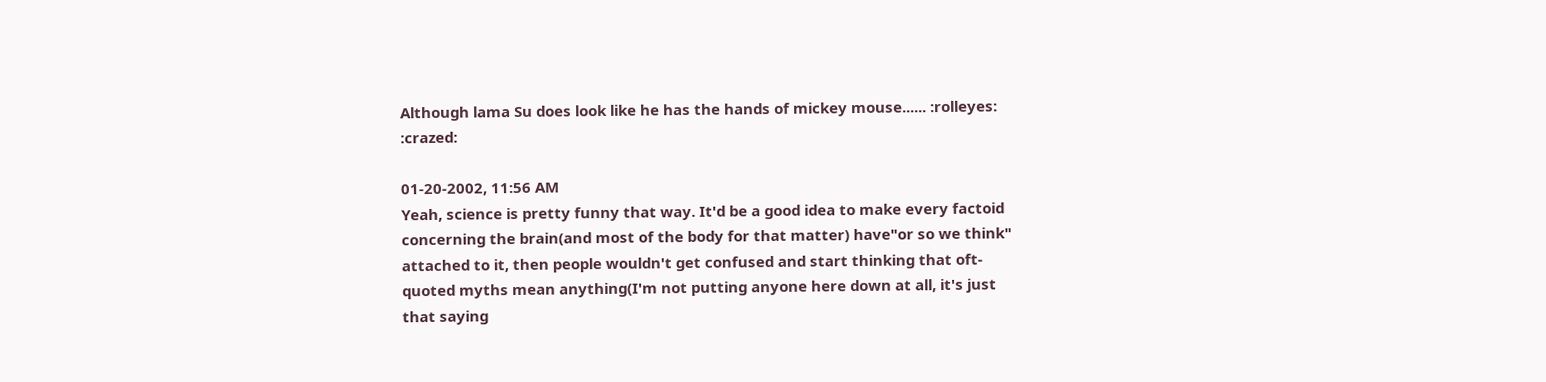Although lama Su does look like he has the hands of mickey mouse...... :rolleyes: :crazed:

01-20-2002, 11:56 AM
Yeah, science is pretty funny that way. It'd be a good idea to make every factoid concerning the brain(and most of the body for that matter) have"or so we think" attached to it, then people wouldn't get confused and start thinking that oft-quoted myths mean anything(I'm not putting anyone here down at all, it's just that saying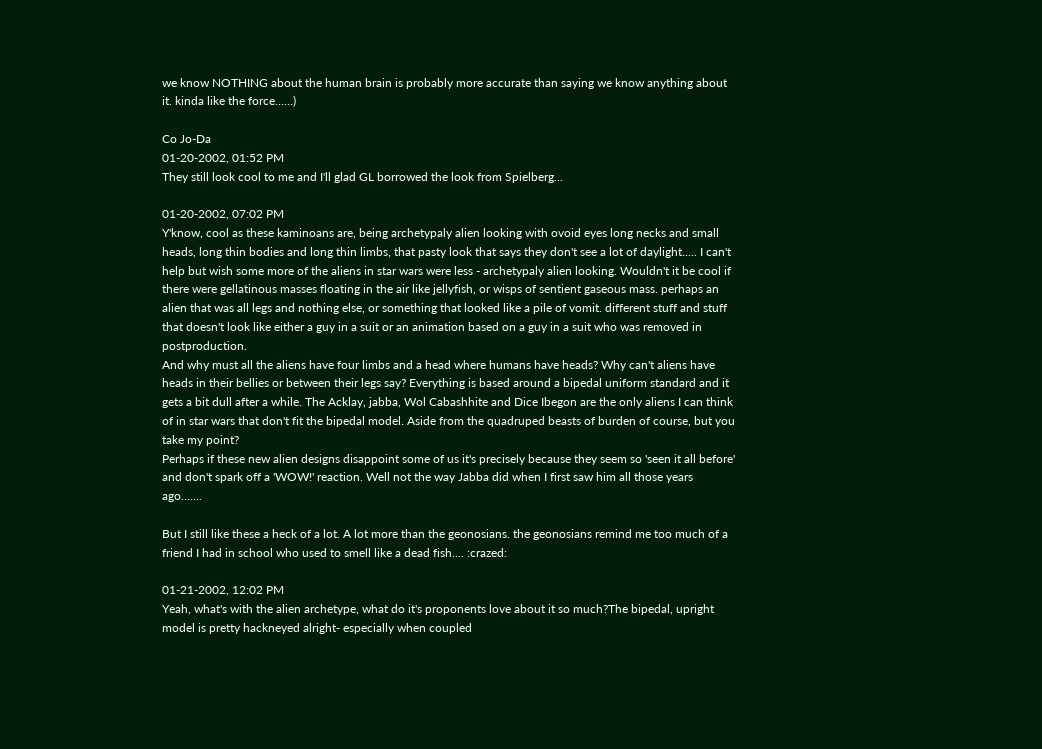we know NOTHING about the human brain is probably more accurate than saying we know anything about it. kinda like the force......)

Co Jo-Da
01-20-2002, 01:52 PM
They still look cool to me and I'll glad GL borrowed the look from Spielberg...

01-20-2002, 07:02 PM
Y'know, cool as these kaminoans are, being archetypaly alien looking with ovoid eyes long necks and small heads, long thin bodies and long thin limbs, that pasty look that says they don't see a lot of daylight..... I can't help but wish some more of the aliens in star wars were less - archetypaly alien looking. Wouldn't it be cool if there were gellatinous masses floating in the air like jellyfish, or wisps of sentient gaseous mass. perhaps an alien that was all legs and nothing else, or something that looked like a pile of vomit. different stuff and stuff that doesn't look like either a guy in a suit or an animation based on a guy in a suit who was removed in postproduction.
And why must all the aliens have four limbs and a head where humans have heads? Why can't aliens have heads in their bellies or between their legs say? Everything is based around a bipedal uniform standard and it gets a bit dull after a while. The Acklay, jabba, Wol Cabashhite and Dice Ibegon are the only aliens I can think of in star wars that don't fit the bipedal model. Aside from the quadruped beasts of burden of course, but you take my point?
Perhaps if these new alien designs disappoint some of us it's precisely because they seem so 'seen it all before' and don't spark off a 'WOW!' reaction. Well not the way Jabba did when I first saw him all those years ago.......

But I still like these a heck of a lot. A lot more than the geonosians. the geonosians remind me too much of a friend I had in school who used to smell like a dead fish.... :crazed:

01-21-2002, 12:02 PM
Yeah, what's with the alien archetype, what do it's proponents love about it so much?The bipedal, upright model is pretty hackneyed alright- especially when coupled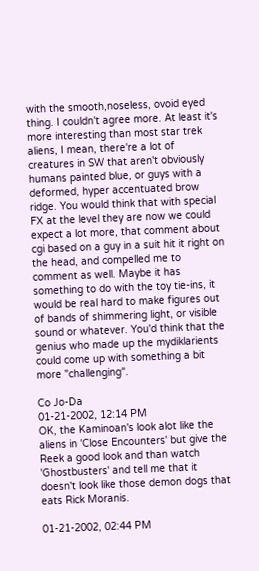with the smooth,noseless, ovoid eyed thing. I couldn't agree more. At least it's more interesting than most star trek aliens, I mean, there're a lot of creatures in SW that aren't obviously humans painted blue, or guys with a deformed, hyper accentuated brow ridge. You would think that with special FX at the level they are now we could expect a lot more, that comment about cgi based on a guy in a suit hit it right on the head, and compelled me to comment as well. Maybe it has something to do with the toy tie-ins, it would be real hard to make figures out of bands of shimmering light, or visible sound or whatever. You'd think that the genius who made up the mydiklarients could come up with something a bit more "challenging".

Co Jo-Da
01-21-2002, 12:14 PM
OK, the Kaminoan's look alot like the aliens in 'Close Encounters' but give the Reek a good look and than watch 'Ghostbusters' and tell me that it doesn't look like those demon dogs that eats Rick Moranis.

01-21-2002, 02:44 PM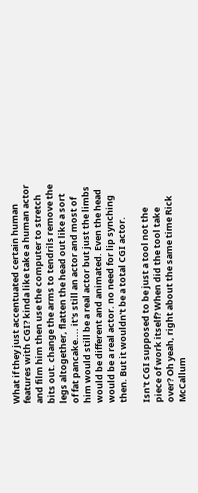What if they just accentuated certain human features with CGI? kinda like take a human actor and film him then use the computer to stretch bits out. change the arms to tendrils remove the legs altogether, flatten the head out like a sort of fat pancake.... it's still an actor and most of him would still be a real actor but just the limbs would be different and animated. Even the head would be a real actor. no need for lip synching then. But it wouldn't be a total CGI actor.

Isn't CGI supposed to be just a tool not the piece of work itself? When did the tool take over? Oh yeah, right about the same time Rick McCallum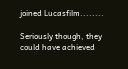joined Lucasfilm........

Seriously though, they could have achieved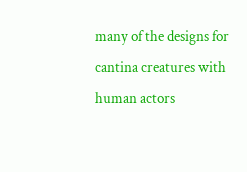many of the designs for cantina creatures with human actors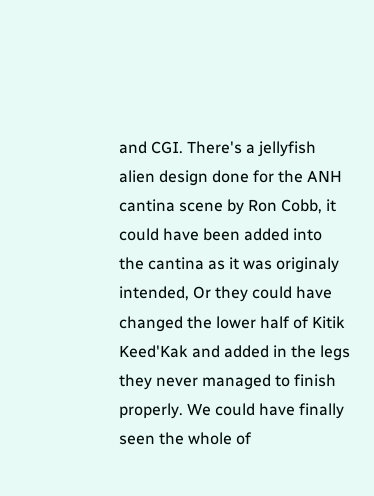and CGI. There's a jellyfish alien design done for the ANH cantina scene by Ron Cobb, it could have been added into the cantina as it was originaly intended, Or they could have changed the lower half of Kitik Keed'Kak and added in the legs they never managed to finish properly. We could have finally seen the whole of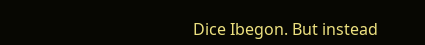Dice Ibegon. But instead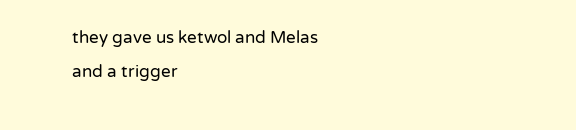they gave us ketwol and Melas and a trigger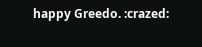happy Greedo. :crazed: